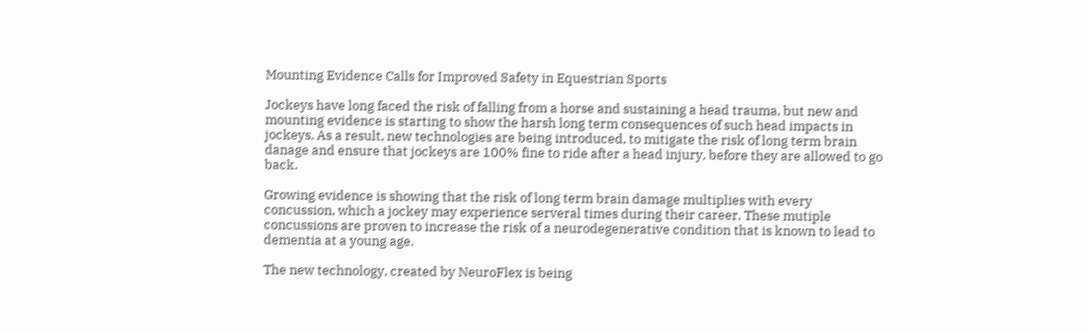Mounting Evidence Calls for Improved Safety in Equestrian Sports

Jockeys have long faced the risk of falling from a horse and sustaining a head trauma, but new and mounting evidence is starting to show the harsh long term consequences of such head impacts in jockeys. As a result, new technologies are being introduced, to mitigate the risk of long term brain danage and ensure that jockeys are 100% fine to ride after a head injury, before they are allowed to go back.

Growing evidence is showing that the risk of long term brain damage multiplies with every concussion, which a jockey may experience serveral times during their career. These mutiple concussions are proven to increase the risk of a neurodegenerative condition that is known to lead to dementia at a young age.

The new technology, created by NeuroFlex is being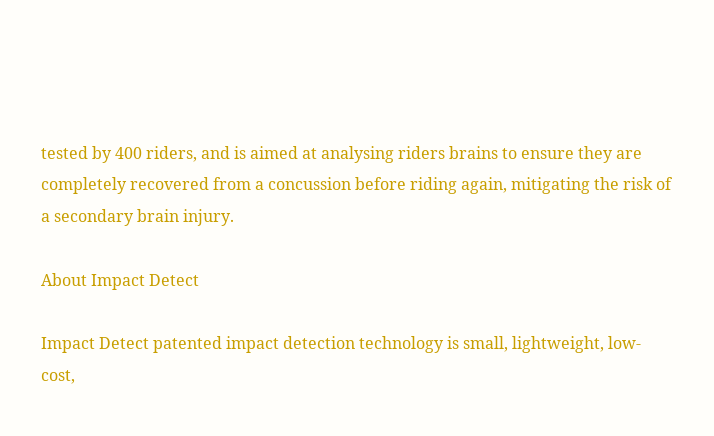tested by 400 riders, and is aimed at analysing riders brains to ensure they are completely recovered from a concussion before riding again, mitigating the risk of a secondary brain injury.

About Impact Detect

Impact Detect patented impact detection technology is small, lightweight, low-cost,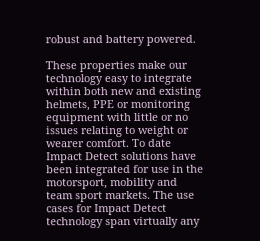robust and battery powered.

These properties make our technology easy to integrate within both new and existing helmets, PPE or monitoring equipment with little or no issues relating to weight or wearer comfort. To date Impact Detect solutions have been integrated for use in the motorsport, mobility and team sport markets. The use cases for Impact Detect technology span virtually any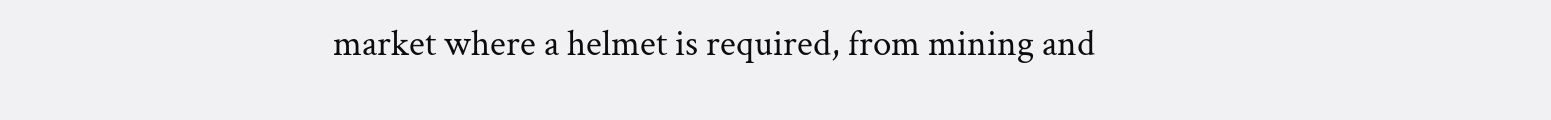market where a helmet is required, from mining and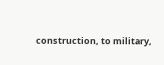construction, to military,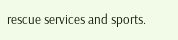rescue services and sports.